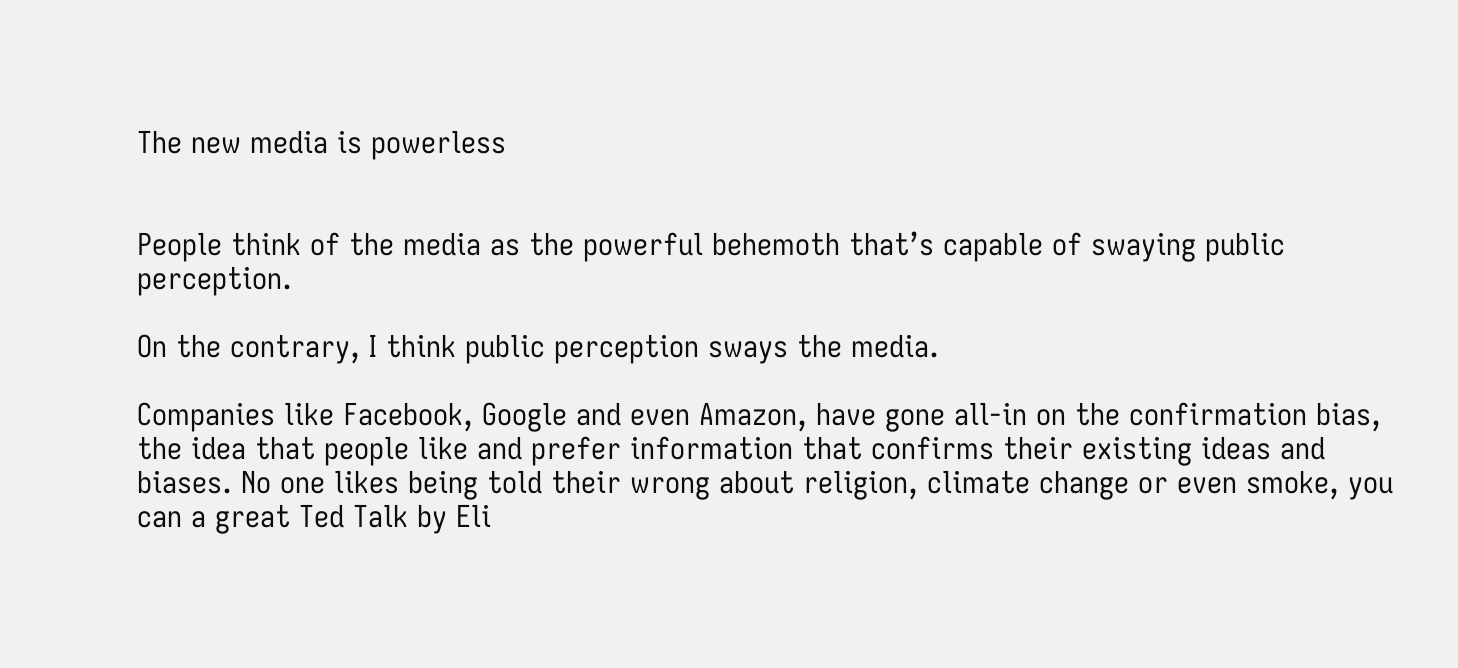The new media is powerless


People think of the media as the powerful behemoth that’s capable of swaying public perception.

On the contrary, I think public perception sways the media.

Companies like Facebook, Google and even Amazon, have gone all-in on the confirmation bias, the idea that people like and prefer information that confirms their existing ideas and biases. No one likes being told their wrong about religion, climate change or even smoke, you can a great Ted Talk by Eli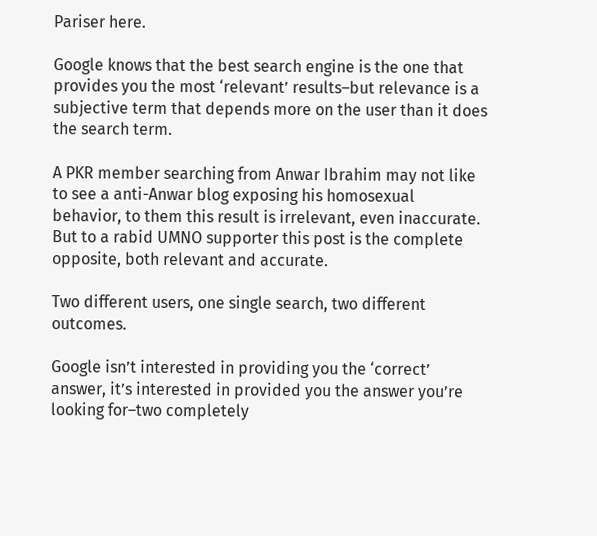Pariser here.

Google knows that the best search engine is the one that provides you the most ‘relevant’ results–but relevance is a subjective term that depends more on the user than it does the search term.

A PKR member searching from Anwar Ibrahim may not like to see a anti-Anwar blog exposing his homosexual behavior, to them this result is irrelevant, even inaccurate. But to a rabid UMNO supporter this post is the complete opposite, both relevant and accurate.

Two different users, one single search, two different outcomes.

Google isn’t interested in providing you the ‘correct’ answer, it’s interested in provided you the answer you’re looking for–two completely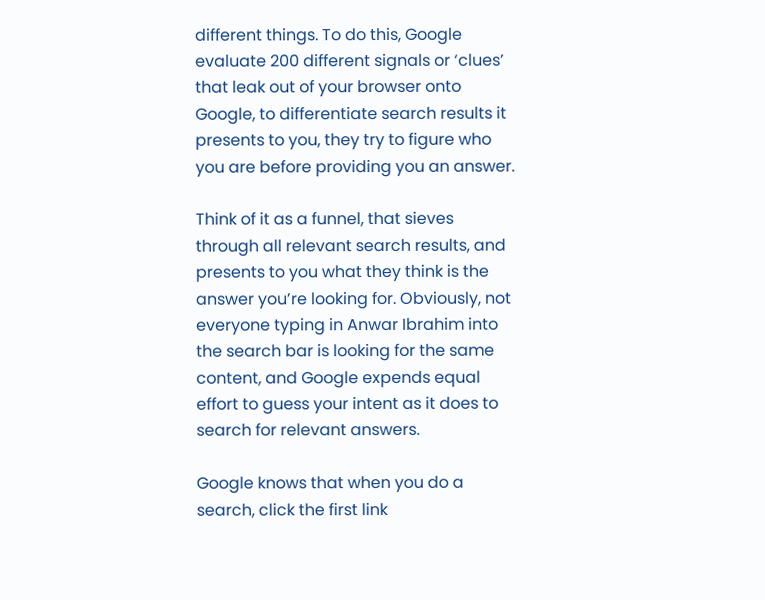different things. To do this, Google evaluate 200 different signals or ‘clues’ that leak out of your browser onto Google, to differentiate search results it presents to you, they try to figure who you are before providing you an answer.

Think of it as a funnel, that sieves through all relevant search results, and presents to you what they think is the answer you’re looking for. Obviously, not everyone typing in Anwar Ibrahim into the search bar is looking for the same content, and Google expends equal effort to guess your intent as it does to search for relevant answers.

Google knows that when you do a search, click the first link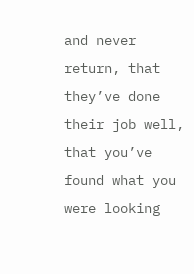and never return, that they’ve done their job well, that you’ve found what you were looking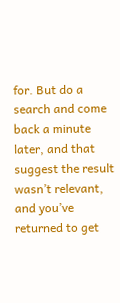for. But do a search and come back a minute later, and that suggest the result wasn’t relevant, and you’ve returned to get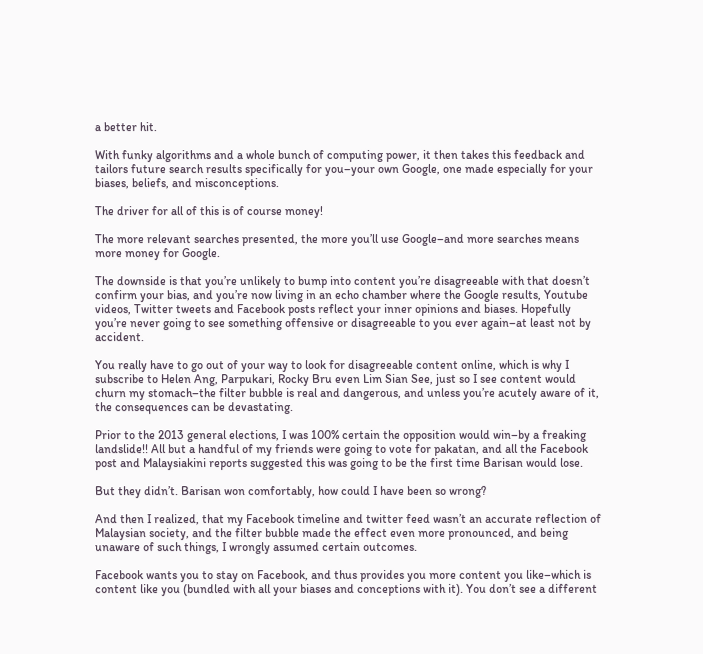a better hit.

With funky algorithms and a whole bunch of computing power, it then takes this feedback and tailors future search results specifically for you–your own Google, one made especially for your biases, beliefs, and misconceptions.

The driver for all of this is of course money!

The more relevant searches presented, the more you’ll use Google–and more searches means more money for Google.

The downside is that you’re unlikely to bump into content you’re disagreeable with that doesn’t confirm your bias, and you’re now living in an echo chamber where the Google results, Youtube videos, Twitter tweets and Facebook posts reflect your inner opinions and biases. Hopefully you’re never going to see something offensive or disagreeable to you ever again–at least not by accident.

You really have to go out of your way to look for disagreeable content online, which is why I subscribe to Helen Ang, Parpukari, Rocky Bru even Lim Sian See, just so I see content would churn my stomach–the filter bubble is real and dangerous, and unless you’re acutely aware of it, the consequences can be devastating.

Prior to the 2013 general elections, I was 100% certain the opposition would win–by a freaking landslide!! All but a handful of my friends were going to vote for pakatan, and all the Facebook post and Malaysiakini reports suggested this was going to be the first time Barisan would lose.

But they didn’t. Barisan won comfortably, how could I have been so wrong?

And then I realized, that my Facebook timeline and twitter feed wasn’t an accurate reflection of Malaysian society, and the filter bubble made the effect even more pronounced, and being unaware of such things, I wrongly assumed certain outcomes.

Facebook wants you to stay on Facebook, and thus provides you more content you like–which is content like you (bundled with all your biases and conceptions with it). You don’t see a different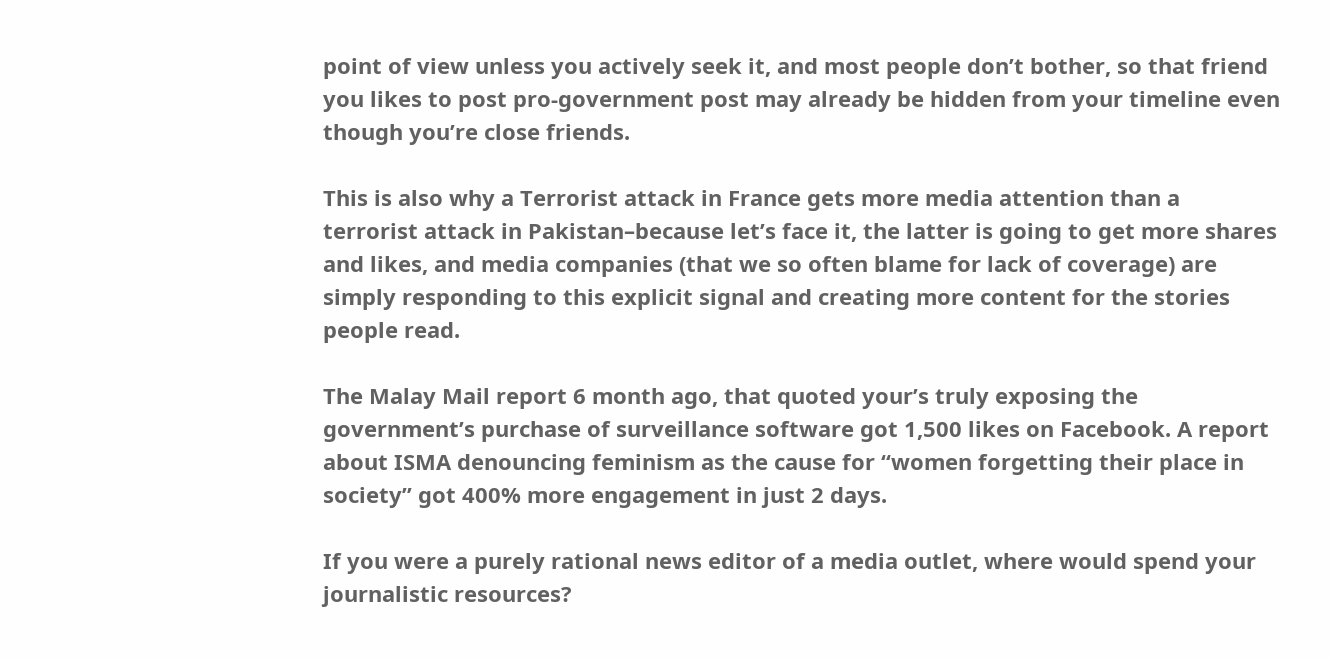point of view unless you actively seek it, and most people don’t bother, so that friend you likes to post pro-government post may already be hidden from your timeline even though you’re close friends.

This is also why a Terrorist attack in France gets more media attention than a terrorist attack in Pakistan–because let’s face it, the latter is going to get more shares and likes, and media companies (that we so often blame for lack of coverage) are simply responding to this explicit signal and creating more content for the stories people read.

The Malay Mail report 6 month ago, that quoted your’s truly exposing the government’s purchase of surveillance software got 1,500 likes on Facebook. A report about ISMA denouncing feminism as the cause for “women forgetting their place in society” got 400% more engagement in just 2 days.

If you were a purely rational news editor of a media outlet, where would spend your journalistic resources?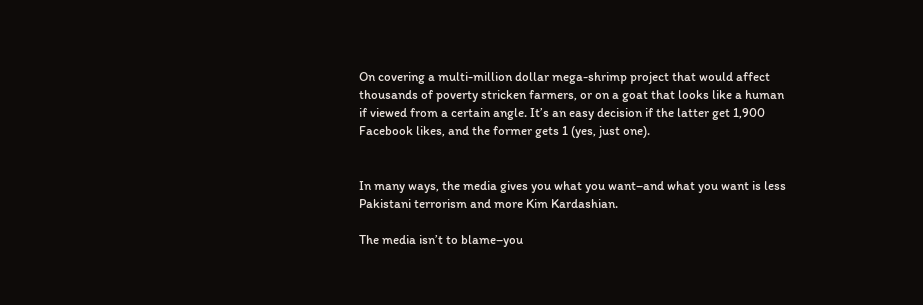On covering a multi-million dollar mega-shrimp project that would affect thousands of poverty stricken farmers, or on a goat that looks like a human if viewed from a certain angle. It’s an easy decision if the latter get 1,900 Facebook likes, and the former gets 1 (yes, just one).


In many ways, the media gives you what you want–and what you want is less Pakistani terrorism and more Kim Kardashian.

The media isn’t to blame–you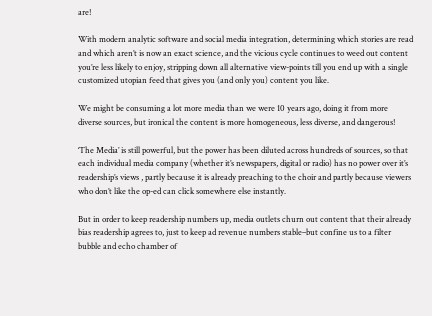are!

With modern analytic software and social media integration, determining which stories are read and which aren’t is now an exact science, and the vicious cycle continues to weed out content you’re less likely to enjoy, stripping down all alternative view-points till you end up with a single customized utopian feed that gives you (and only you) content you like.

We might be consuming a lot more media than we were 10 years ago, doing it from more diverse sources, but ironical the content is more homogeneous, less diverse, and dangerous!

‘The Media’ is still powerful, but the power has been diluted across hundreds of sources, so that each individual media company (whether it’s newspapers, digital or radio) has no power over it’s readership’s views , partly because it is already preaching to the choir and partly because viewers who don’t like the op-ed can click somewhere else instantly.

But in order to keep readership numbers up, media outlets churn out content that their already bias readership agrees to, just to keep ad revenue numbers stable–but confine us to a filter bubble and echo chamber of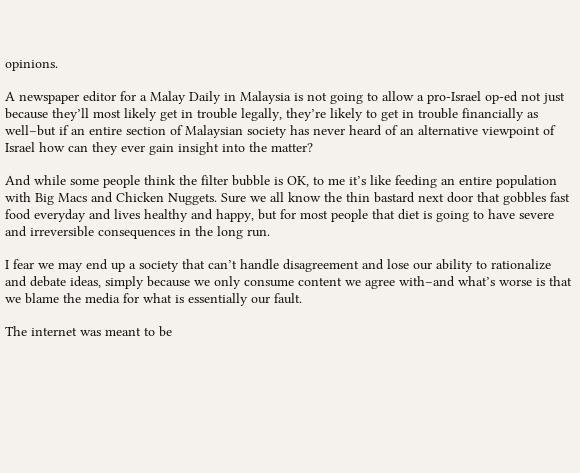opinions.

A newspaper editor for a Malay Daily in Malaysia is not going to allow a pro-Israel op-ed not just because they’ll most likely get in trouble legally, they’re likely to get in trouble financially as well–but if an entire section of Malaysian society has never heard of an alternative viewpoint of Israel how can they ever gain insight into the matter?

And while some people think the filter bubble is OK, to me it’s like feeding an entire population with Big Macs and Chicken Nuggets. Sure we all know the thin bastard next door that gobbles fast food everyday and lives healthy and happy, but for most people that diet is going to have severe and irreversible consequences in the long run.

I fear we may end up a society that can’t handle disagreement and lose our ability to rationalize and debate ideas, simply because we only consume content we agree with–and what’s worse is that we blame the media for what is essentially our fault.

The internet was meant to be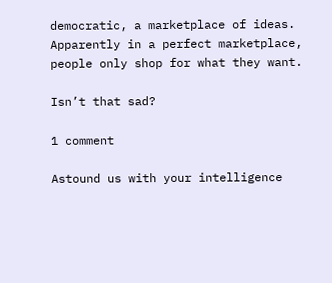democratic, a marketplace of ideas. Apparently in a perfect marketplace, people only shop for what they want.

Isn’t that sad?

1 comment

Astound us with your intelligence